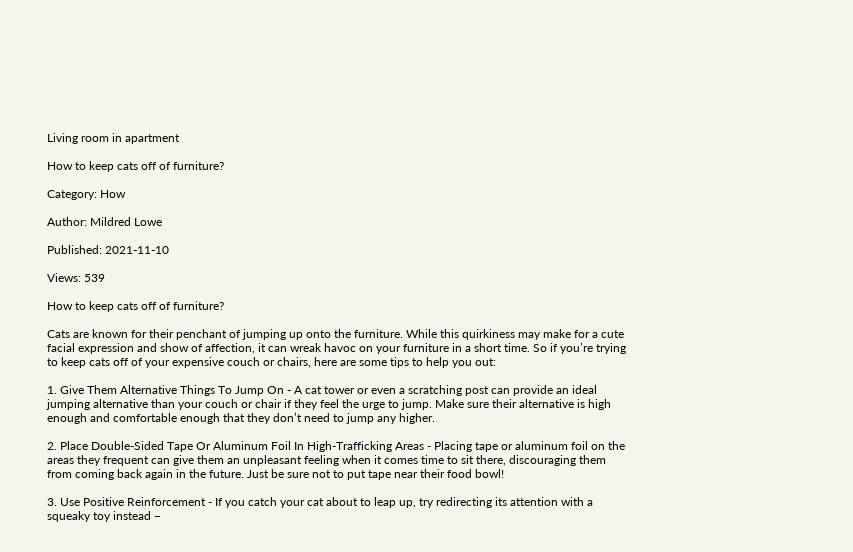Living room in apartment

How to keep cats off of furniture?

Category: How

Author: Mildred Lowe

Published: 2021-11-10

Views: 539

How to keep cats off of furniture?

Cats are known for their penchant of jumping up onto the furniture. While this quirkiness may make for a cute facial expression and show of affection, it can wreak havoc on your furniture in a short time. So if you’re trying to keep cats off of your expensive couch or chairs, here are some tips to help you out:

1. Give Them Alternative Things To Jump On - A cat tower or even a scratching post can provide an ideal jumping alternative than your couch or chair if they feel the urge to jump. Make sure their alternative is high enough and comfortable enough that they don’t need to jump any higher.

2. Place Double-Sided Tape Or Aluminum Foil In High-Trafficking Areas - Placing tape or aluminum foil on the areas they frequent can give them an unpleasant feeling when it comes time to sit there, discouraging them from coming back again in the future. Just be sure not to put tape near their food bowl!

3. Use Positive Reinforcement - If you catch your cat about to leap up, try redirecting its attention with a squeaky toy instead –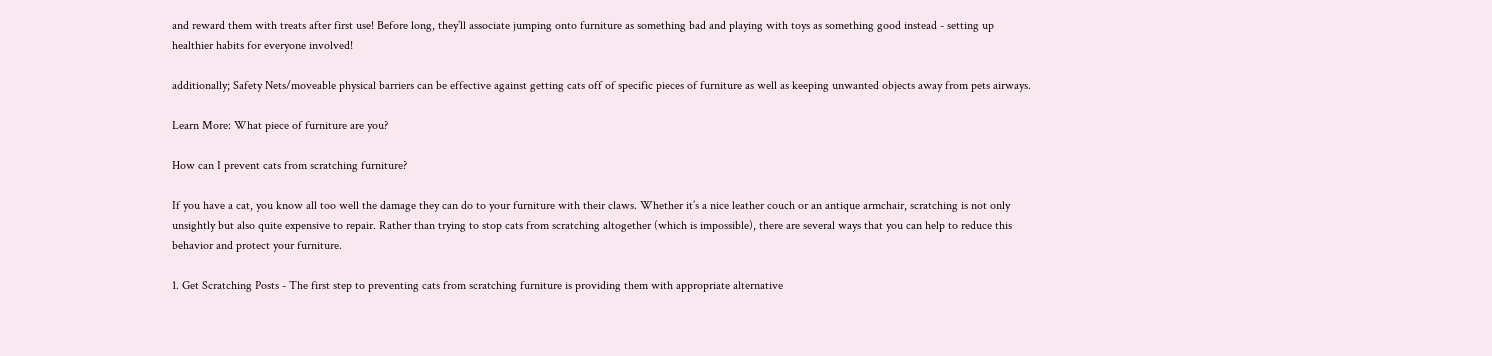and reward them with treats after first use! Before long, they’ll associate jumping onto furniture as something bad and playing with toys as something good instead - setting up healthier habits for everyone involved!

additionally; Safety Nets/moveable physical barriers can be effective against getting cats off of specific pieces of furniture as well as keeping unwanted objects away from pets airways.

Learn More: What piece of furniture are you?

How can I prevent cats from scratching furniture?

If you have a cat, you know all too well the damage they can do to your furniture with their claws. Whether it’s a nice leather couch or an antique armchair, scratching is not only unsightly but also quite expensive to repair. Rather than trying to stop cats from scratching altogether (which is impossible), there are several ways that you can help to reduce this behavior and protect your furniture.

1. Get Scratching Posts - The first step to preventing cats from scratching furniture is providing them with appropriate alternative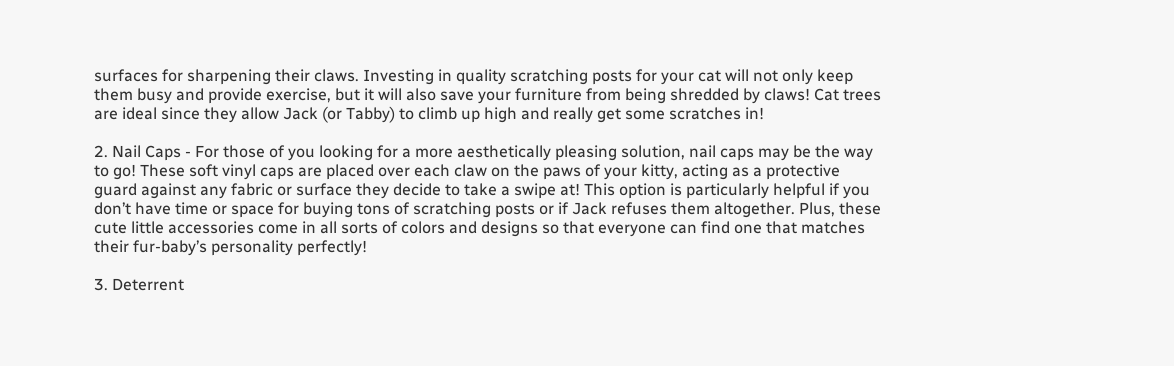surfaces for sharpening their claws. Investing in quality scratching posts for your cat will not only keep them busy and provide exercise, but it will also save your furniture from being shredded by claws! Cat trees are ideal since they allow Jack (or Tabby) to climb up high and really get some scratches in!

2. Nail Caps - For those of you looking for a more aesthetically pleasing solution, nail caps may be the way to go! These soft vinyl caps are placed over each claw on the paws of your kitty, acting as a protective guard against any fabric or surface they decide to take a swipe at! This option is particularly helpful if you don’t have time or space for buying tons of scratching posts or if Jack refuses them altogether. Plus, these cute little accessories come in all sorts of colors and designs so that everyone can find one that matches their fur-baby’s personality perfectly!

3. Deterrent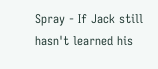Spray - If Jack still hasn't learned his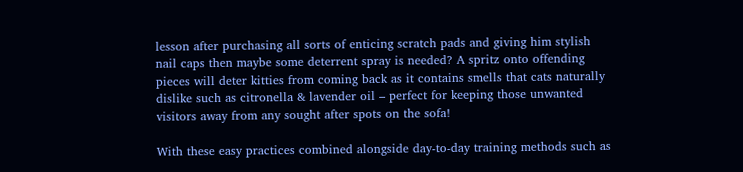lesson after purchasing all sorts of enticing scratch pads and giving him stylish nail caps then maybe some deterrent spray is needed? A spritz onto offending pieces will deter kitties from coming back as it contains smells that cats naturally dislike such as citronella & lavender oil – perfect for keeping those unwanted visitors away from any sought after spots on the sofa!

With these easy practices combined alongside day-to-day training methods such as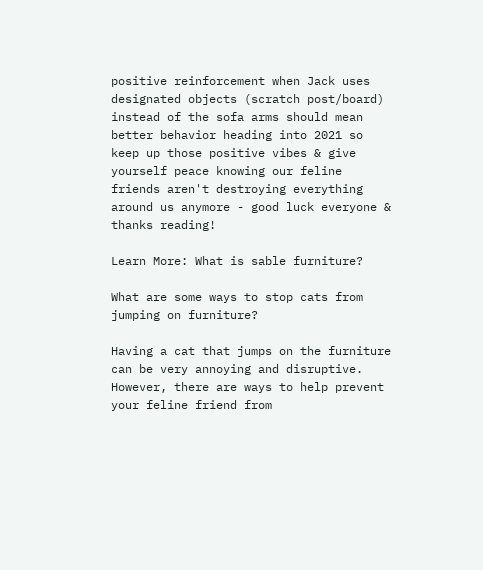positive reinforcement when Jack uses designated objects (scratch post/board) instead of the sofa arms should mean better behavior heading into 2021 so keep up those positive vibes & give yourself peace knowing our feline friends aren't destroying everything around us anymore - good luck everyone & thanks reading!

Learn More: What is sable furniture?

What are some ways to stop cats from jumping on furniture?

Having a cat that jumps on the furniture can be very annoying and disruptive. However, there are ways to help prevent your feline friend from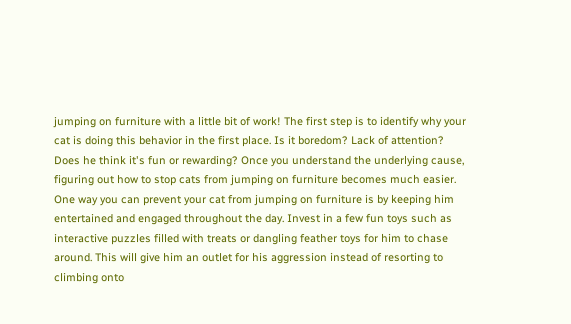jumping on furniture with a little bit of work! The first step is to identify why your cat is doing this behavior in the first place. Is it boredom? Lack of attention? Does he think it's fun or rewarding? Once you understand the underlying cause, figuring out how to stop cats from jumping on furniture becomes much easier. One way you can prevent your cat from jumping on furniture is by keeping him entertained and engaged throughout the day. Invest in a few fun toys such as interactive puzzles filled with treats or dangling feather toys for him to chase around. This will give him an outlet for his aggression instead of resorting to climbing onto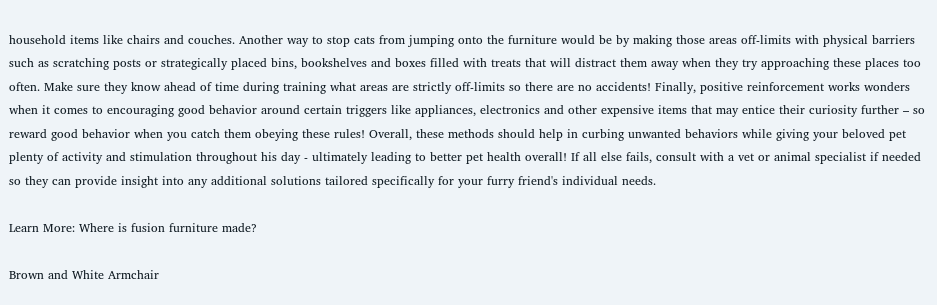household items like chairs and couches. Another way to stop cats from jumping onto the furniture would be by making those areas off-limits with physical barriers such as scratching posts or strategically placed bins, bookshelves and boxes filled with treats that will distract them away when they try approaching these places too often. Make sure they know ahead of time during training what areas are strictly off-limits so there are no accidents! Finally, positive reinforcement works wonders when it comes to encouraging good behavior around certain triggers like appliances, electronics and other expensive items that may entice their curiosity further – so reward good behavior when you catch them obeying these rules! Overall, these methods should help in curbing unwanted behaviors while giving your beloved pet plenty of activity and stimulation throughout his day - ultimately leading to better pet health overall! If all else fails, consult with a vet or animal specialist if needed so they can provide insight into any additional solutions tailored specifically for your furry friend's individual needs.

Learn More: Where is fusion furniture made?

Brown and White Armchair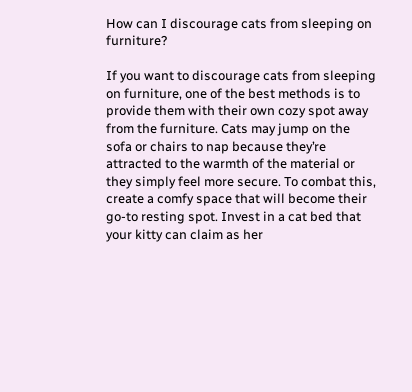How can I discourage cats from sleeping on furniture?

If you want to discourage cats from sleeping on furniture, one of the best methods is to provide them with their own cozy spot away from the furniture. Cats may jump on the sofa or chairs to nap because they’re attracted to the warmth of the material or they simply feel more secure. To combat this, create a comfy space that will become their go-to resting spot. Invest in a cat bed that your kitty can claim as her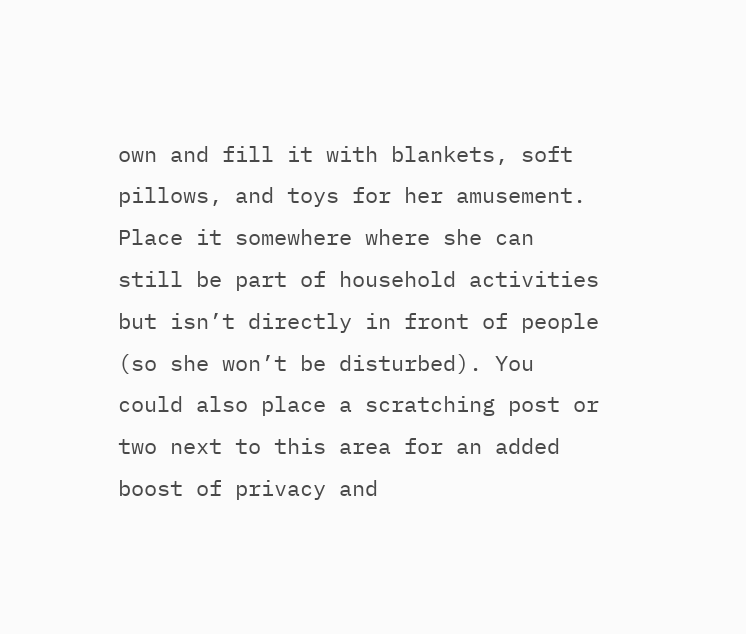own and fill it with blankets, soft pillows, and toys for her amusement. Place it somewhere where she can still be part of household activities but isn’t directly in front of people (so she won’t be disturbed). You could also place a scratching post or two next to this area for an added boost of privacy and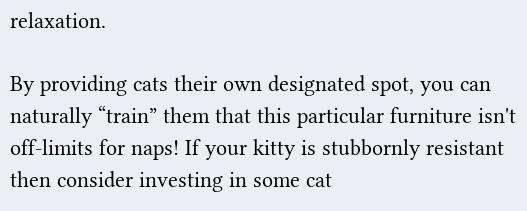relaxation.

By providing cats their own designated spot, you can naturally “train” them that this particular furniture isn't off-limits for naps! If your kitty is stubbornly resistant then consider investing in some cat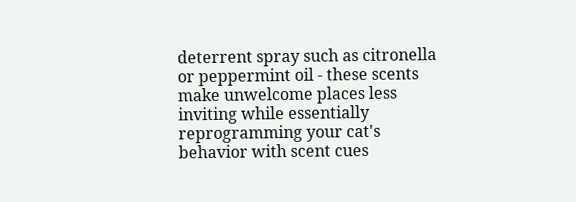deterrent spray such as citronella or peppermint oil - these scents make unwelcome places less inviting while essentially reprogramming your cat's behavior with scent cues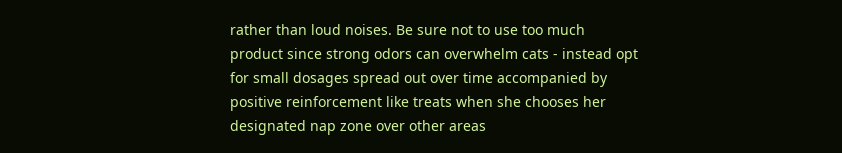rather than loud noises. Be sure not to use too much product since strong odors can overwhelm cats - instead opt for small dosages spread out over time accompanied by positive reinforcement like treats when she chooses her designated nap zone over other areas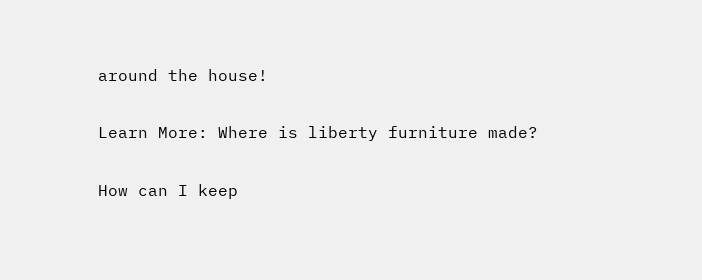around the house!

Learn More: Where is liberty furniture made?

How can I keep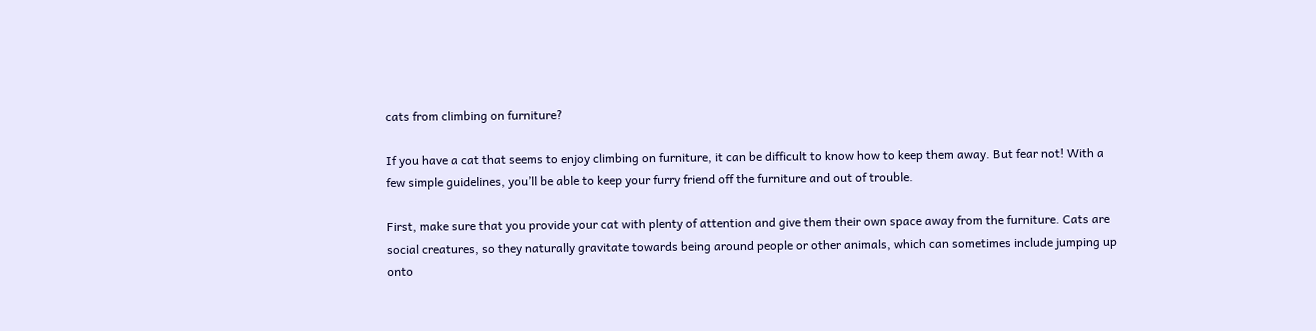cats from climbing on furniture?

If you have a cat that seems to enjoy climbing on furniture, it can be difficult to know how to keep them away. But fear not! With a few simple guidelines, you’ll be able to keep your furry friend off the furniture and out of trouble.

First, make sure that you provide your cat with plenty of attention and give them their own space away from the furniture. Cats are social creatures, so they naturally gravitate towards being around people or other animals, which can sometimes include jumping up onto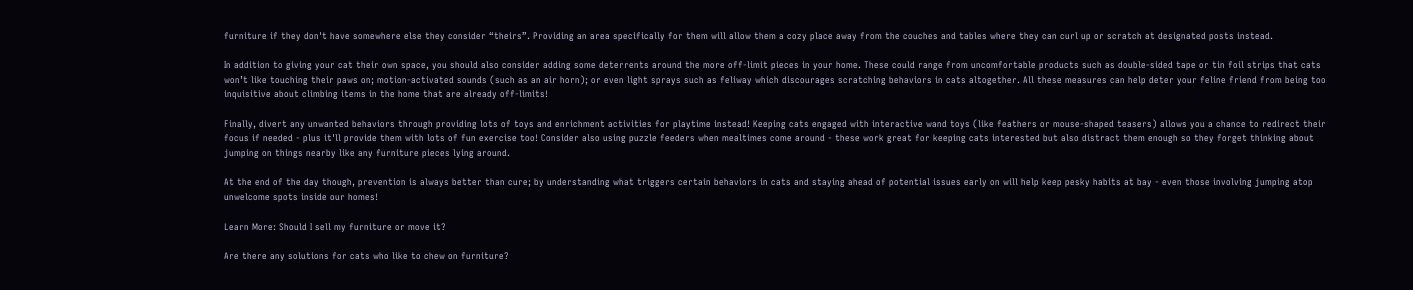furniture if they don't have somewhere else they consider “theirs”. Providing an area specifically for them will allow them a cozy place away from the couches and tables where they can curl up or scratch at designated posts instead.

In addition to giving your cat their own space, you should also consider adding some deterrents around the more off-limit pieces in your home. These could range from uncomfortable products such as double-sided tape or tin foil strips that cats won’t like touching their paws on; motion-activated sounds (such as an air horn); or even light sprays such as feliway which discourages scratching behaviors in cats altogether. All these measures can help deter your feline friend from being too inquisitive about climbing items in the home that are already off-limits!

Finally, divert any unwanted behaviors through providing lots of toys and enrichment activities for playtime instead! Keeping cats engaged with interactive wand toys (like feathers or mouse-shaped teasers) allows you a chance to redirect their focus if needed - plus it'll provide them with lots of fun exercise too! Consider also using puzzle feeders when mealtimes come around - these work great for keeping cats interested but also distract them enough so they forget thinking about jumping on things nearby like any furniture pieces lying around.

At the end of the day though, prevention is always better than cure; by understanding what triggers certain behaviors in cats and staying ahead of potential issues early on will help keep pesky habits at bay - even those involving jumping atop unwelcome spots inside our homes!

Learn More: Should I sell my furniture or move it?

Are there any solutions for cats who like to chew on furniture?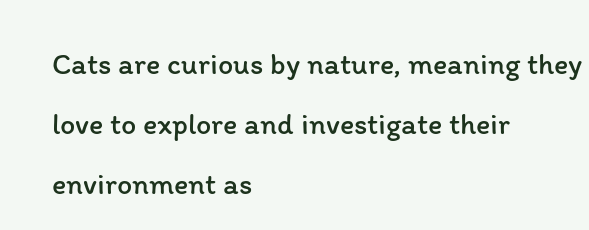Cats are curious by nature, meaning they love to explore and investigate their environment as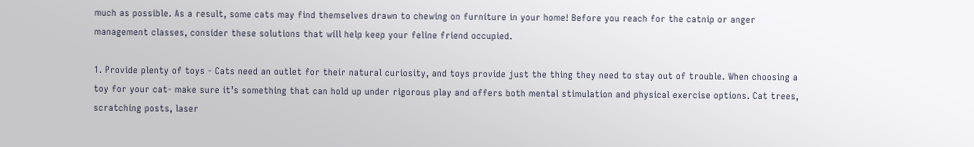much as possible. As a result, some cats may find themselves drawn to chewing on furniture in your home! Before you reach for the catnip or anger management classes, consider these solutions that will help keep your feline friend occupied.

1. Provide plenty of toys - Cats need an outlet for their natural curiosity, and toys provide just the thing they need to stay out of trouble. When choosing a toy for your cat- make sure it’s something that can hold up under rigorous play and offers both mental stimulation and physical exercise options. Cat trees, scratching posts, laser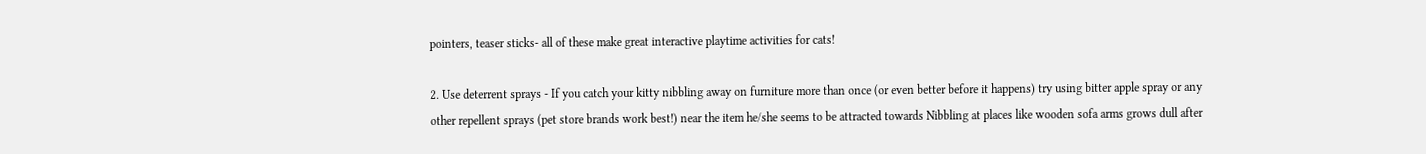pointers, teaser sticks- all of these make great interactive playtime activities for cats!

2. Use deterrent sprays - If you catch your kitty nibbling away on furniture more than once (or even better before it happens) try using bitter apple spray or any other repellent sprays (pet store brands work best!) near the item he/she seems to be attracted towards Nibbling at places like wooden sofa arms grows dull after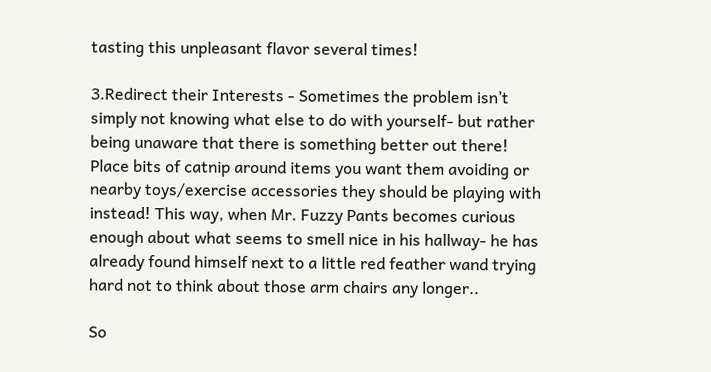tasting this unpleasant flavor several times!

3.Redirect their Interests - Sometimes the problem isn’t simply not knowing what else to do with yourself- but rather being unaware that there is something better out there! Place bits of catnip around items you want them avoiding or nearby toys/exercise accessories they should be playing with instead! This way, when Mr. Fuzzy Pants becomes curious enough about what seems to smell nice in his hallway- he has already found himself next to a little red feather wand trying hard not to think about those arm chairs any longer..

So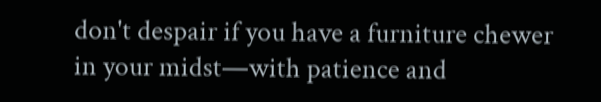don't despair if you have a furniture chewer in your midst—with patience and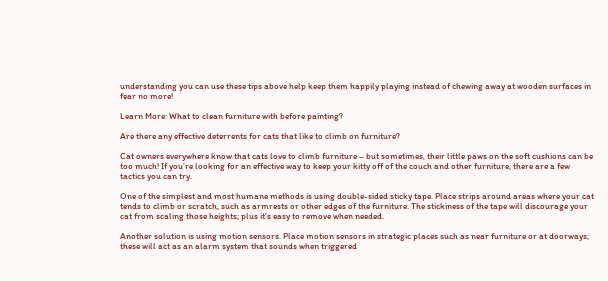understanding you can use these tips above help keep them happily playing instead of chewing away at wooden surfaces in fear no more!

Learn More: What to clean furniture with before painting?

Are there any effective deterrents for cats that like to climb on furniture?

Cat owners everywhere know that cats love to climb furniture – but sometimes, their little paws on the soft cushions can be too much! If you’re looking for an effective way to keep your kitty off of the couch and other furniture, there are a few tactics you can try.

One of the simplest and most humane methods is using double-sided sticky tape. Place strips around areas where your cat tends to climb or scratch, such as armrests or other edges of the furniture. The stickiness of the tape will discourage your cat from scaling those heights; plus it’s easy to remove when needed.

Another solution is using motion sensors. Place motion sensors in strategic places such as near furniture or at doorways; these will act as an alarm system that sounds when triggered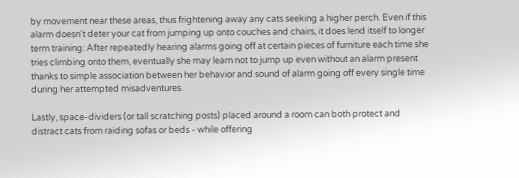by movement near these areas, thus frightening away any cats seeking a higher perch. Even if this alarm doesn't deter your cat from jumping up onto couches and chairs, it does lend itself to longer term training: After repeatedly hearing alarms going off at certain pieces of furniture each time she tries climbing onto them, eventually she may learn not to jump up even without an alarm present thanks to simple association between her behavior and sound of alarm going off every single time during her attempted misadventures.

Lastly, space-dividers (or tall scratching posts) placed around a room can both protect and distract cats from raiding sofas or beds - while offering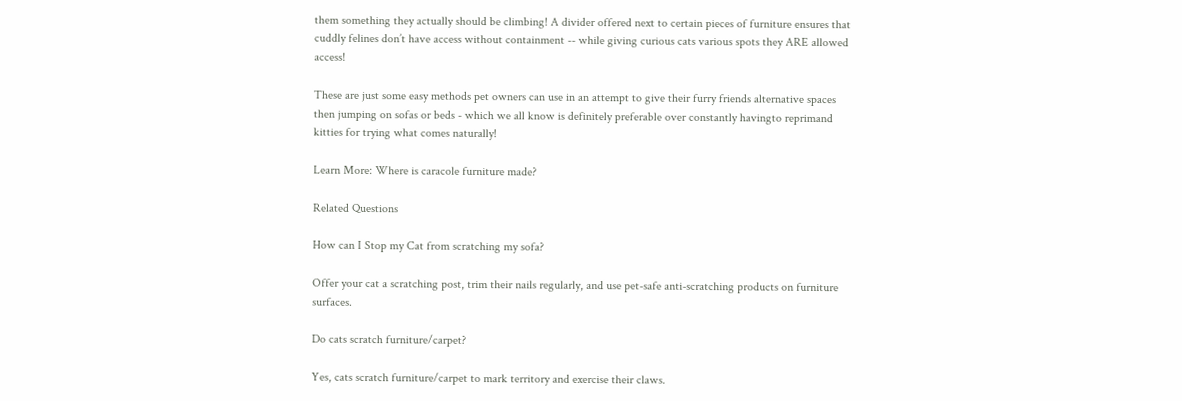them something they actually should be climbing! A divider offered next to certain pieces of furniture ensures that cuddly felines don’t have access without containment -- while giving curious cats various spots they ARE allowed access!

These are just some easy methods pet owners can use in an attempt to give their furry friends alternative spaces then jumping on sofas or beds - which we all know is definitely preferable over constantly havingto reprimand kitties for trying what comes naturally!

Learn More: Where is caracole furniture made?

Related Questions

How can I Stop my Cat from scratching my sofa?

Offer your cat a scratching post, trim their nails regularly, and use pet-safe anti-scratching products on furniture surfaces.

Do cats scratch furniture/carpet?

Yes, cats scratch furniture/carpet to mark territory and exercise their claws.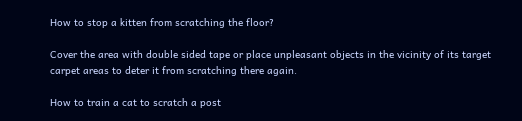How to stop a kitten from scratching the floor?

Cover the area with double sided tape or place unpleasant objects in the vicinity of its target carpet areas to deter it from scratching there again.

How to train a cat to scratch a post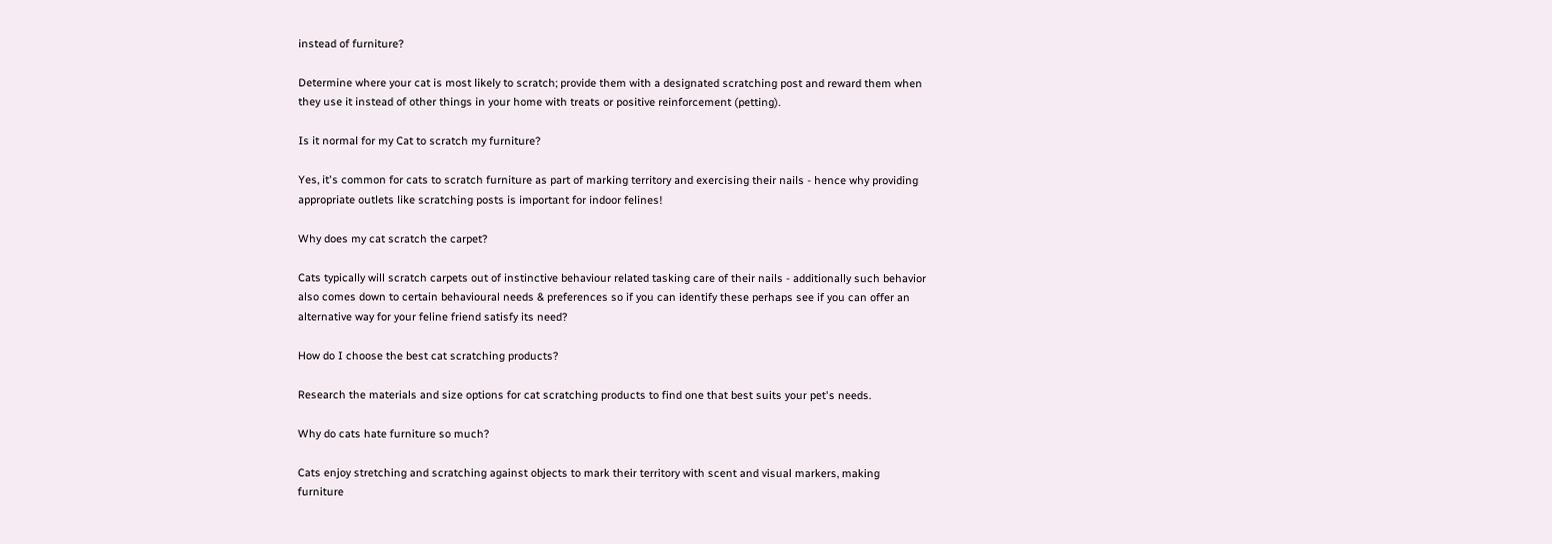instead of furniture?

Determine where your cat is most likely to scratch; provide them with a designated scratching post and reward them when they use it instead of other things in your home with treats or positive reinforcement (petting).

Is it normal for my Cat to scratch my furniture?

Yes, it's common for cats to scratch furniture as part of marking territory and exercising their nails - hence why providing appropriate outlets like scratching posts is important for indoor felines!

Why does my cat scratch the carpet?

Cats typically will scratch carpets out of instinctive behaviour related tasking care of their nails - additionally such behavior also comes down to certain behavioural needs & preferences so if you can identify these perhaps see if you can offer an alternative way for your feline friend satisfy its need?

How do I choose the best cat scratching products?

Research the materials and size options for cat scratching products to find one that best suits your pet's needs.

Why do cats hate furniture so much?

Cats enjoy stretching and scratching against objects to mark their territory with scent and visual markers, making furniture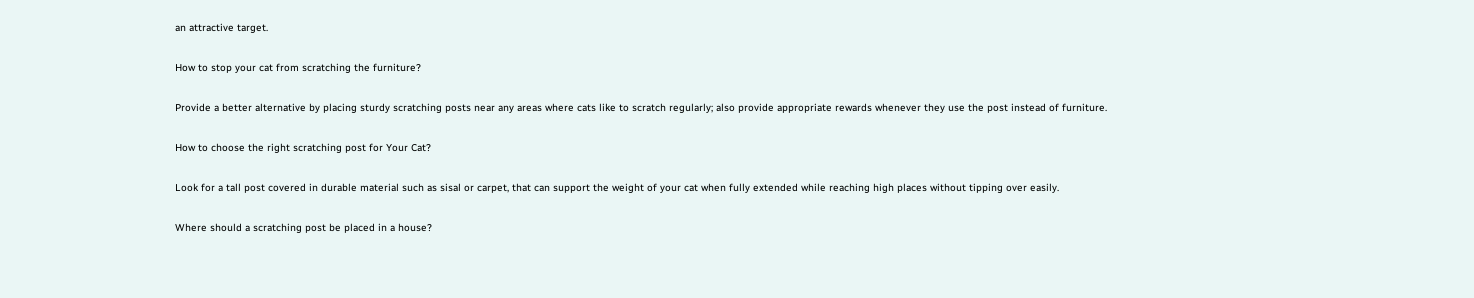an attractive target.

How to stop your cat from scratching the furniture?

Provide a better alternative by placing sturdy scratching posts near any areas where cats like to scratch regularly; also provide appropriate rewards whenever they use the post instead of furniture.

How to choose the right scratching post for Your Cat?

Look for a tall post covered in durable material such as sisal or carpet, that can support the weight of your cat when fully extended while reaching high places without tipping over easily.

Where should a scratching post be placed in a house?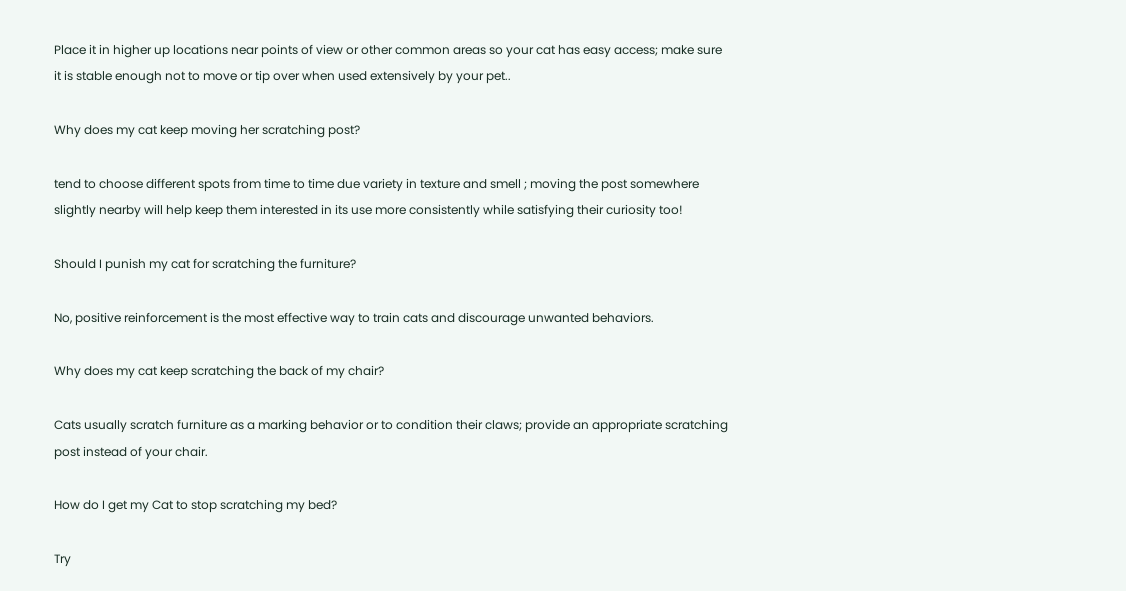Place it in higher up locations near points of view or other common areas so your cat has easy access; make sure it is stable enough not to move or tip over when used extensively by your pet..

Why does my cat keep moving her scratching post?

tend to choose different spots from time to time due variety in texture and smell ; moving the post somewhere slightly nearby will help keep them interested in its use more consistently while satisfying their curiosity too!

Should I punish my cat for scratching the furniture?

No, positive reinforcement is the most effective way to train cats and discourage unwanted behaviors.

Why does my cat keep scratching the back of my chair?

Cats usually scratch furniture as a marking behavior or to condition their claws; provide an appropriate scratching post instead of your chair.

How do I get my Cat to stop scratching my bed?

Try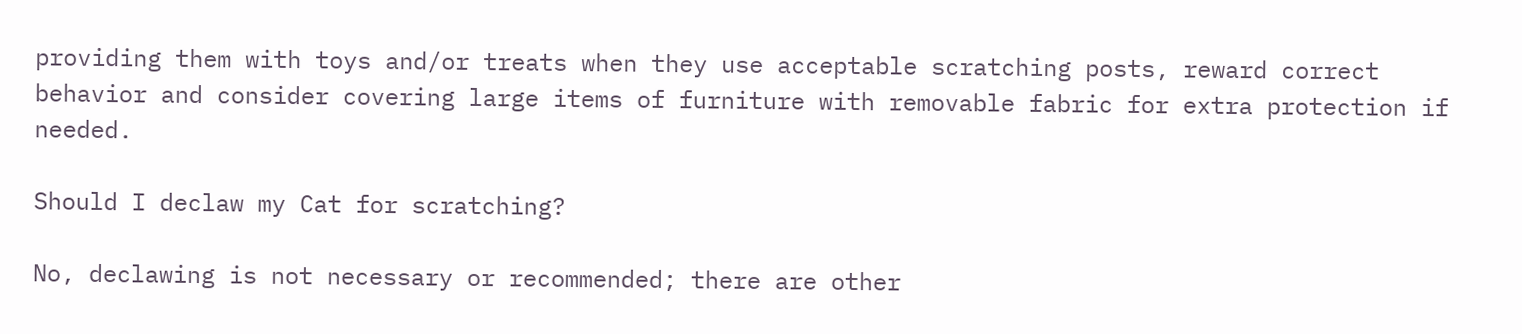providing them with toys and/or treats when they use acceptable scratching posts, reward correct behavior and consider covering large items of furniture with removable fabric for extra protection if needed.

Should I declaw my Cat for scratching?

No, declawing is not necessary or recommended; there are other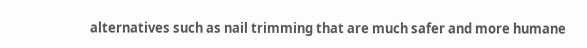alternatives such as nail trimming that are much safer and more humane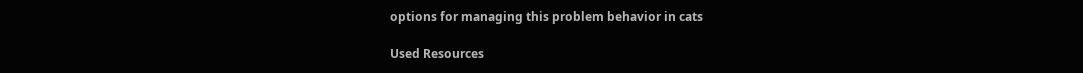options for managing this problem behavior in cats

Used Resources